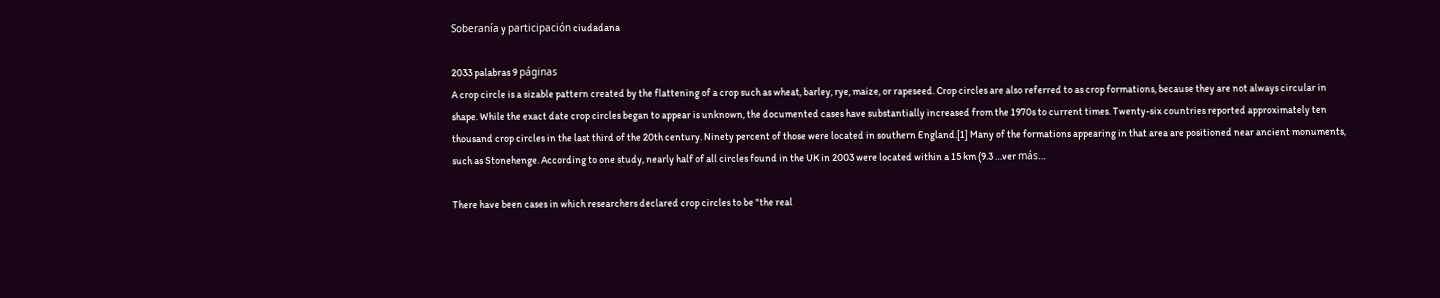Soberanía y participación ciudadana

2033 palabras 9 páginas
A crop circle is a sizable pattern created by the flattening of a crop such as wheat, barley, rye, maize, or rapeseed. Crop circles are also referred to as crop formations, because they are not always circular in shape. While the exact date crop circles began to appear is unknown, the documented cases have substantially increased from the 1970s to current times. Twenty-six countries reported approximately ten thousand crop circles in the last third of the 20th century. Ninety percent of those were located in southern England.[1] Many of the formations appearing in that area are positioned near ancient monuments, such as Stonehenge. According to one study, nearly half of all circles found in the UK in 2003 were located within a 15 km (9.3 …ver más…

There have been cases in which researchers declared crop circles to be "the real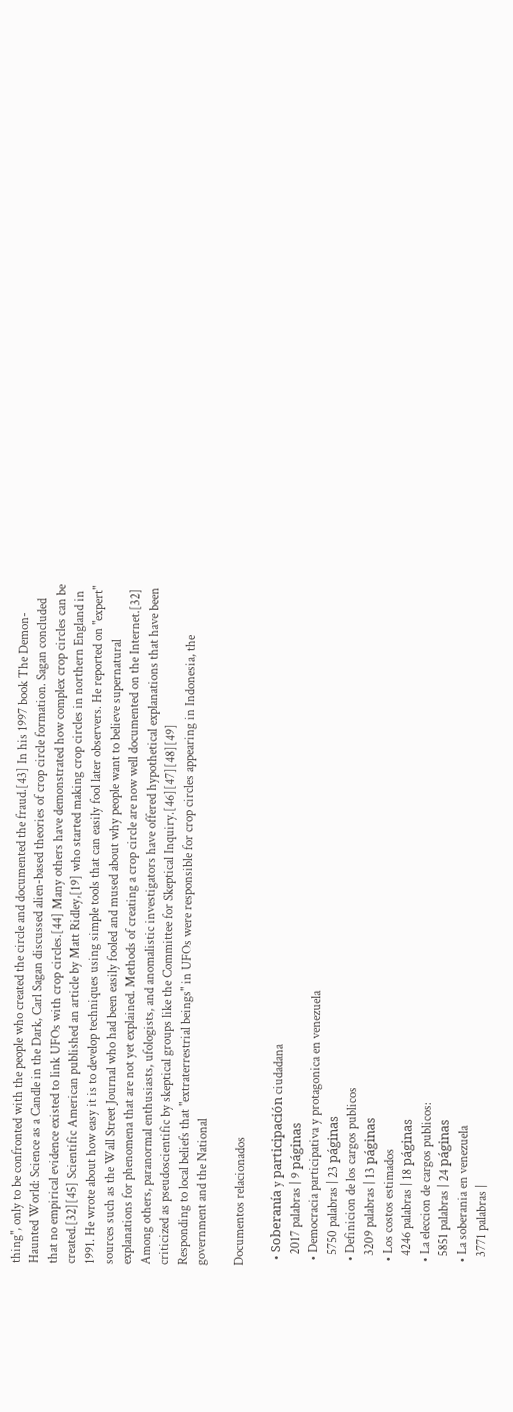thing", only to be confronted with the people who created the circle and documented the fraud.[43] In his 1997 book The Demon-Haunted World: Science as a Candle in the Dark, Carl Sagan discussed alien-based theories of crop circle formation. Sagan concluded that no empirical evidence existed to link UFOs with crop circles.[44] Many others have demonstrated how complex crop circles can be created.[32][45] Scientific American published an article by Matt Ridley,[19] who started making crop circles in northern England in 1991. He wrote about how easy it is to develop techniques using simple tools that can easily fool later observers. He reported on "expert" sources such as the Wall Street Journal who had been easily fooled and mused about why people want to believe supernatural explanations for phenomena that are not yet explained. Methods of creating a crop circle are now well documented on the Internet.[32]
Among others, paranormal enthusiasts, ufologists, and anomalistic investigators have offered hypothetical explanations that have been criticized as pseudoscientific by skeptical groups like the Committee for Skeptical Inquiry.[46][47][48][49]
Responding to local beliefs that "extraterrestrial beings" in UFOs were responsible for crop circles appearing in Indonesia, the government and the National

Documentos relacionados

  • Soberanía y participación ciudadana
    2017 palabras | 9 páginas
  • Democracia participativa y protagonica en venezuela
    5750 palabras | 23 páginas
  • Definicion de los cargos publicos
    3209 palabras | 13 páginas
  • Los costos estimados
    4246 palabras | 18 páginas
  • La eleccion de cargos publicos:
    5851 palabras | 24 páginas
  • La soberania en venezuela
    3771 palabras |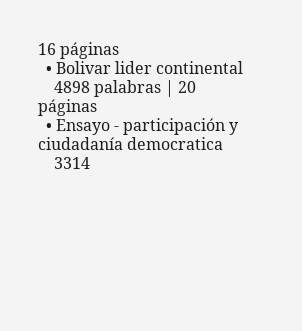16 páginas
  • Bolivar lider continental
    4898 palabras | 20 páginas
  • Ensayo - participación y ciudadanía democratica
    3314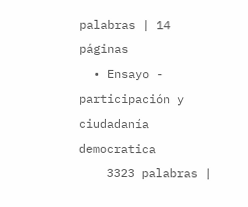palabras | 14 páginas
  • Ensayo - participación y ciudadanía democratica
    3323 palabras |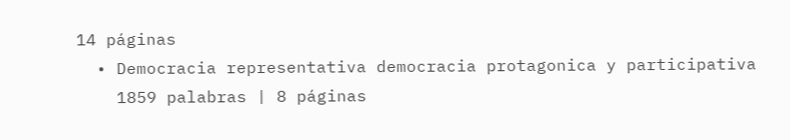14 páginas
  • Democracia representativa democracia protagonica y participativa
    1859 palabras | 8 páginas